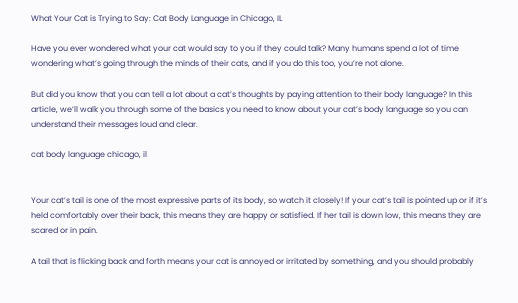What Your Cat is Trying to Say: Cat Body Language in Chicago, IL

Have you ever wondered what your cat would say to you if they could talk? Many humans spend a lot of time wondering what’s going through the minds of their cats, and if you do this too, you’re not alone.

But did you know that you can tell a lot about a cat’s thoughts by paying attention to their body language? In this article, we’ll walk you through some of the basics you need to know about your cat’s body language so you can understand their messages loud and clear.

cat body language chicago, il


Your cat’s tail is one of the most expressive parts of its body, so watch it closely! If your cat’s tail is pointed up or if it’s held comfortably over their back, this means they are happy or satisfied. If her tail is down low, this means they are scared or in pain.

A tail that is flicking back and forth means your cat is annoyed or irritated by something, and you should probably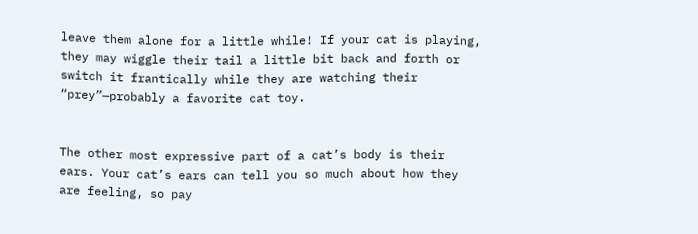leave them alone for a little while! If your cat is playing, they may wiggle their tail a little bit back and forth or switch it frantically while they are watching their “prey”—probably a favorite cat toy.


The other most expressive part of a cat’s body is their ears. Your cat’s ears can tell you so much about how they are feeling, so pay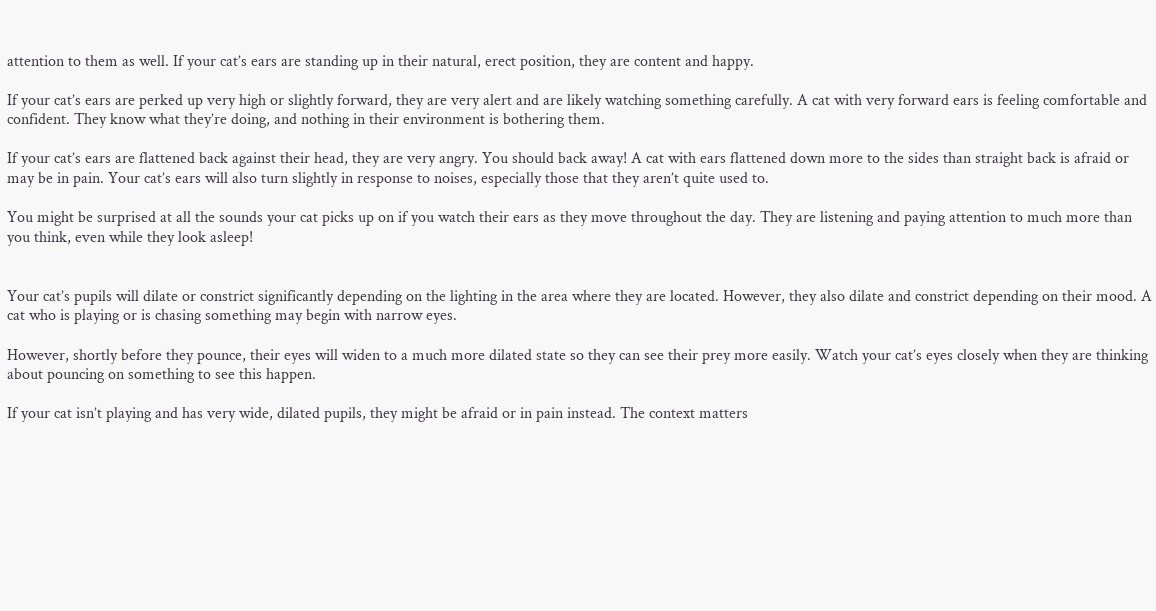attention to them as well. If your cat’s ears are standing up in their natural, erect position, they are content and happy.

If your cat’s ears are perked up very high or slightly forward, they are very alert and are likely watching something carefully. A cat with very forward ears is feeling comfortable and confident. They know what they’re doing, and nothing in their environment is bothering them.

If your cat’s ears are flattened back against their head, they are very angry. You should back away! A cat with ears flattened down more to the sides than straight back is afraid or may be in pain. Your cat’s ears will also turn slightly in response to noises, especially those that they aren’t quite used to.

You might be surprised at all the sounds your cat picks up on if you watch their ears as they move throughout the day. They are listening and paying attention to much more than you think, even while they look asleep!


Your cat’s pupils will dilate or constrict significantly depending on the lighting in the area where they are located. However, they also dilate and constrict depending on their mood. A cat who is playing or is chasing something may begin with narrow eyes.

However, shortly before they pounce, their eyes will widen to a much more dilated state so they can see their prey more easily. Watch your cat’s eyes closely when they are thinking about pouncing on something to see this happen.

If your cat isn’t playing and has very wide, dilated pupils, they might be afraid or in pain instead. The context matters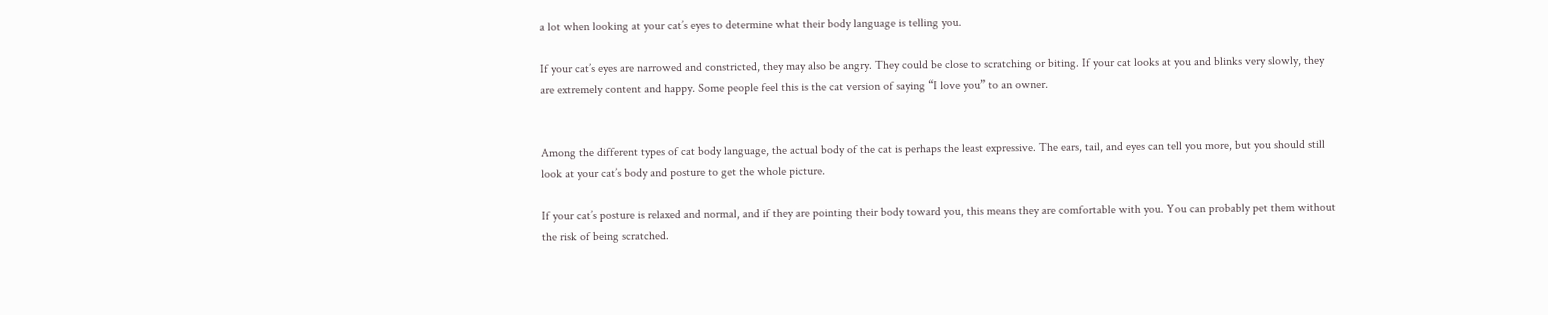a lot when looking at your cat’s eyes to determine what their body language is telling you.

If your cat’s eyes are narrowed and constricted, they may also be angry. They could be close to scratching or biting. If your cat looks at you and blinks very slowly, they are extremely content and happy. Some people feel this is the cat version of saying “I love you” to an owner.


Among the different types of cat body language, the actual body of the cat is perhaps the least expressive. The ears, tail, and eyes can tell you more, but you should still look at your cat’s body and posture to get the whole picture.

If your cat’s posture is relaxed and normal, and if they are pointing their body toward you, this means they are comfortable with you. You can probably pet them without the risk of being scratched.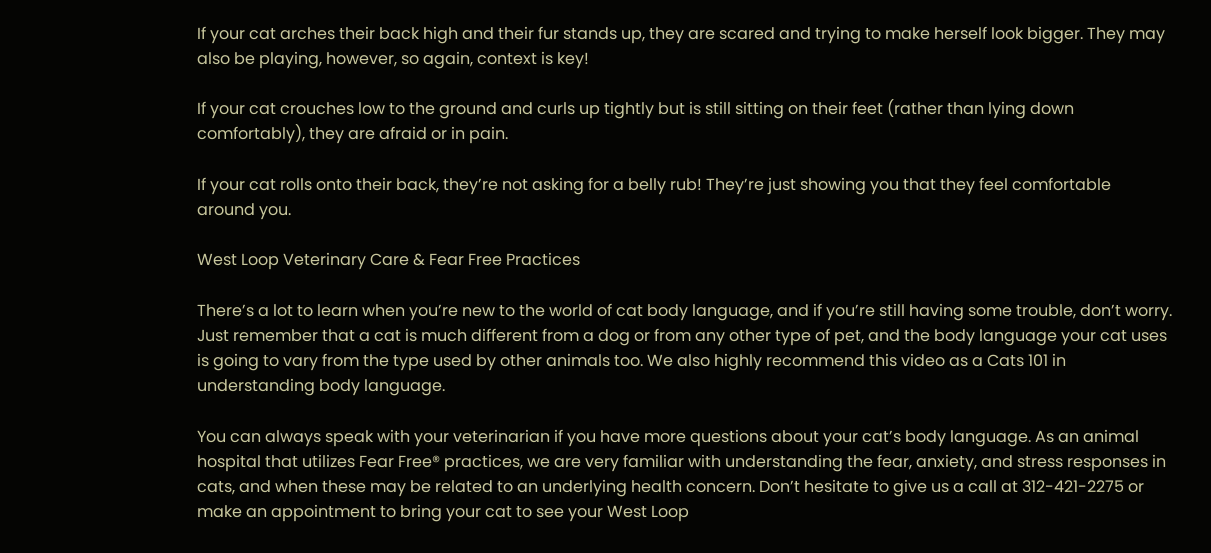If your cat arches their back high and their fur stands up, they are scared and trying to make herself look bigger. They may also be playing, however, so again, context is key!

If your cat crouches low to the ground and curls up tightly but is still sitting on their feet (rather than lying down comfortably), they are afraid or in pain.

If your cat rolls onto their back, they’re not asking for a belly rub! They’re just showing you that they feel comfortable around you.

West Loop Veterinary Care & Fear Free Practices

There’s a lot to learn when you’re new to the world of cat body language, and if you’re still having some trouble, don’t worry. Just remember that a cat is much different from a dog or from any other type of pet, and the body language your cat uses is going to vary from the type used by other animals too. We also highly recommend this video as a Cats 101 in understanding body language.

You can always speak with your veterinarian if you have more questions about your cat’s body language. As an animal hospital that utilizes Fear Free® practices, we are very familiar with understanding the fear, anxiety, and stress responses in cats, and when these may be related to an underlying health concern. Don’t hesitate to give us a call at 312-421-2275 or make an appointment to bring your cat to see your West Loop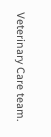Veterinary Care team.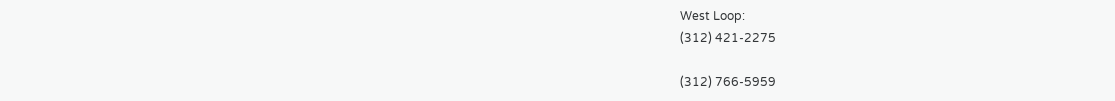West Loop:
(312) 421-2275

(312) 766-5959